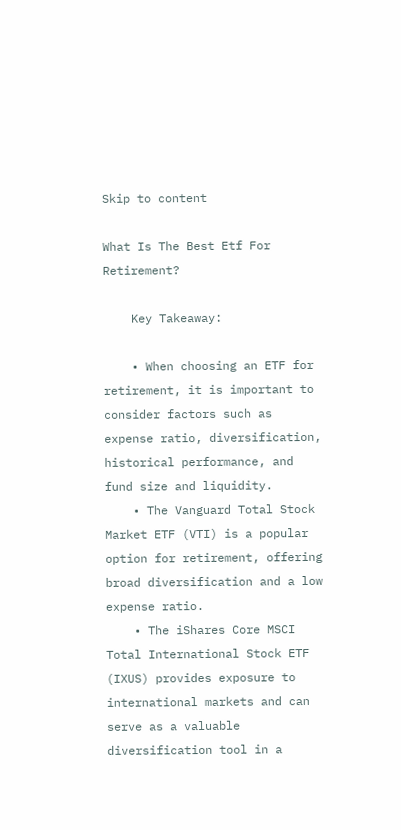Skip to content

What Is The Best Etf For Retirement?

    Key Takeaway:

    • When choosing an ETF for retirement, it is important to consider factors such as expense ratio, diversification, historical performance, and fund size and liquidity.
    • The Vanguard Total Stock Market ETF (VTI) is a popular option for retirement, offering broad diversification and a low expense ratio.
    • The iShares Core MSCI Total International Stock ETF (IXUS) provides exposure to international markets and can serve as a valuable diversification tool in a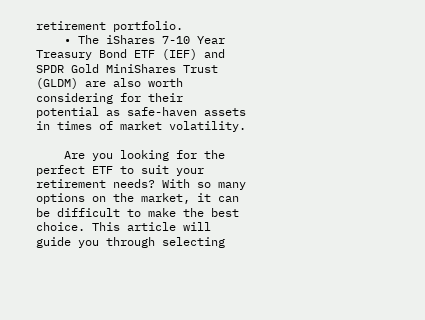retirement portfolio.
    • The iShares 7-10 Year Treasury Bond ETF (IEF) and SPDR Gold MiniShares Trust (GLDM) are also worth considering for their potential as safe-haven assets in times of market volatility.

    Are you looking for the perfect ETF to suit your retirement needs? With so many options on the market, it can be difficult to make the best choice. This article will guide you through selecting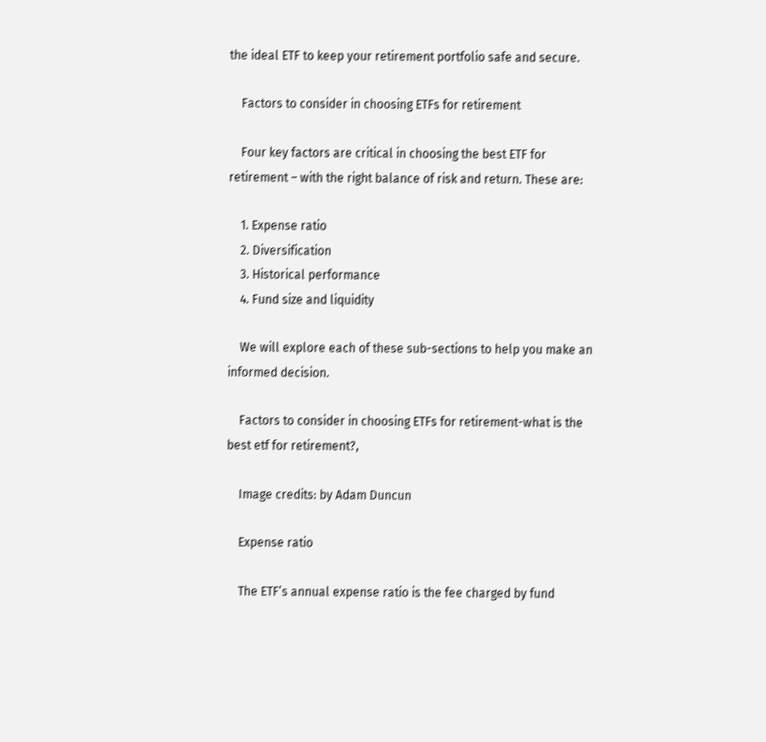the ideal ETF to keep your retirement portfolio safe and secure.

    Factors to consider in choosing ETFs for retirement

    Four key factors are critical in choosing the best ETF for retirement – with the right balance of risk and return. These are:

    1. Expense ratio
    2. Diversification
    3. Historical performance
    4. Fund size and liquidity

    We will explore each of these sub-sections to help you make an informed decision.

    Factors to consider in choosing ETFs for retirement-what is the best etf for retirement?,

    Image credits: by Adam Duncun

    Expense ratio

    The ETF’s annual expense ratio is the fee charged by fund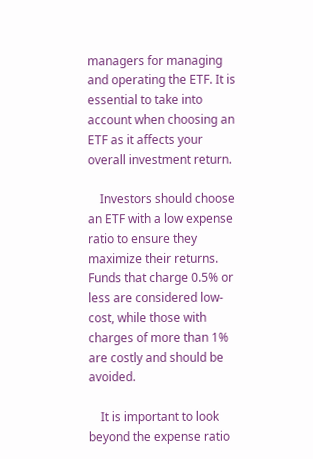managers for managing and operating the ETF. It is essential to take into account when choosing an ETF as it affects your overall investment return.

    Investors should choose an ETF with a low expense ratio to ensure they maximize their returns. Funds that charge 0.5% or less are considered low-cost, while those with charges of more than 1% are costly and should be avoided.

    It is important to look beyond the expense ratio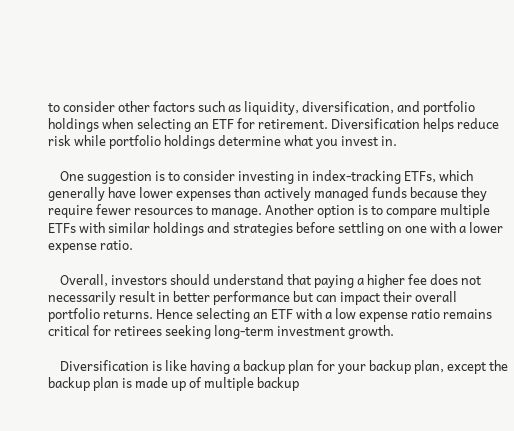to consider other factors such as liquidity, diversification, and portfolio holdings when selecting an ETF for retirement. Diversification helps reduce risk while portfolio holdings determine what you invest in.

    One suggestion is to consider investing in index-tracking ETFs, which generally have lower expenses than actively managed funds because they require fewer resources to manage. Another option is to compare multiple ETFs with similar holdings and strategies before settling on one with a lower expense ratio.

    Overall, investors should understand that paying a higher fee does not necessarily result in better performance but can impact their overall portfolio returns. Hence selecting an ETF with a low expense ratio remains critical for retirees seeking long-term investment growth.

    Diversification is like having a backup plan for your backup plan, except the backup plan is made up of multiple backup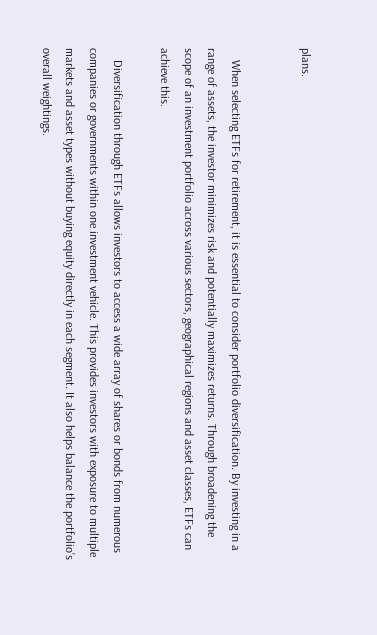plans.


    When selecting ETFs for retirement, it is essential to consider portfolio diversification. By investing in a range of assets, the investor minimizes risk and potentially maximizes returns. Through broadening the scope of an investment portfolio across various sectors, geographical regions and asset classes, ETFs can achieve this.

    Diversification through ETFs allows investors to access a wide array of shares or bonds from numerous companies or governments within one investment vehicle. This provides investors with exposure to multiple markets and asset types without buying equity directly in each segment. It also helps balance the portfolio’s overall weightings.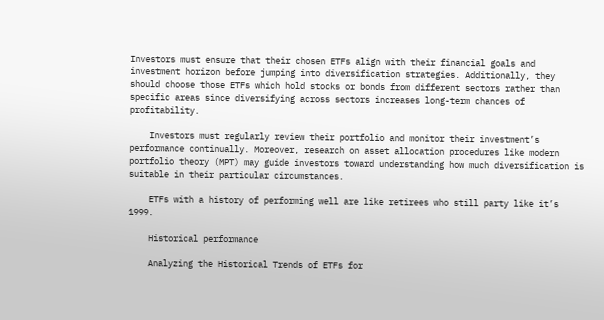Investors must ensure that their chosen ETFs align with their financial goals and investment horizon before jumping into diversification strategies. Additionally, they should choose those ETFs which hold stocks or bonds from different sectors rather than specific areas since diversifying across sectors increases long-term chances of profitability.

    Investors must regularly review their portfolio and monitor their investment’s performance continually. Moreover, research on asset allocation procedures like modern portfolio theory (MPT) may guide investors toward understanding how much diversification is suitable in their particular circumstances.

    ETFs with a history of performing well are like retirees who still party like it’s 1999.

    Historical performance

    Analyzing the Historical Trends of ETFs for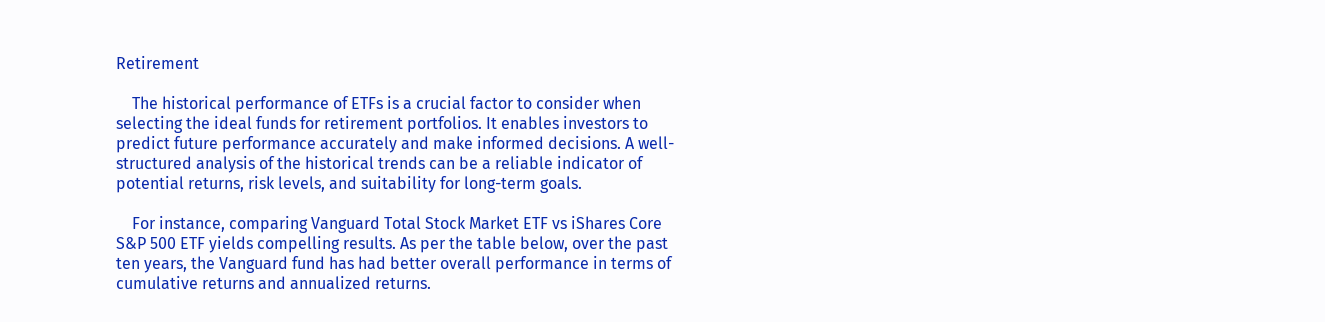Retirement

    The historical performance of ETFs is a crucial factor to consider when selecting the ideal funds for retirement portfolios. It enables investors to predict future performance accurately and make informed decisions. A well-structured analysis of the historical trends can be a reliable indicator of potential returns, risk levels, and suitability for long-term goals.

    For instance, comparing Vanguard Total Stock Market ETF vs iShares Core S&P 500 ETF yields compelling results. As per the table below, over the past ten years, the Vanguard fund has had better overall performance in terms of cumulative returns and annualized returns.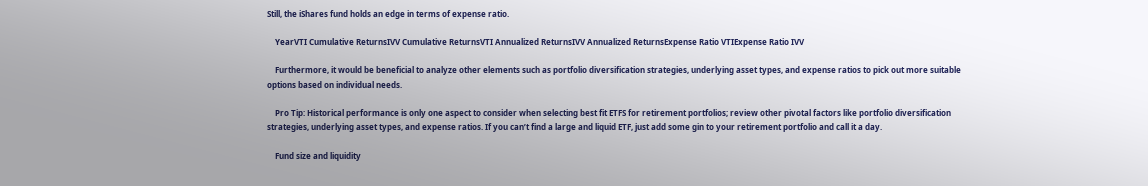Still, the iShares fund holds an edge in terms of expense ratio.

    YearVTI Cumulative ReturnsIVV Cumulative ReturnsVTI Annualized ReturnsIVV Annualized ReturnsExpense Ratio VTIExpense Ratio IVV

    Furthermore, it would be beneficial to analyze other elements such as portfolio diversification strategies, underlying asset types, and expense ratios to pick out more suitable options based on individual needs.

    Pro Tip: Historical performance is only one aspect to consider when selecting best fit ETFS for retirement portfolios; review other pivotal factors like portfolio diversification strategies, underlying asset types, and expense ratios. If you can’t find a large and liquid ETF, just add some gin to your retirement portfolio and call it a day.

    Fund size and liquidity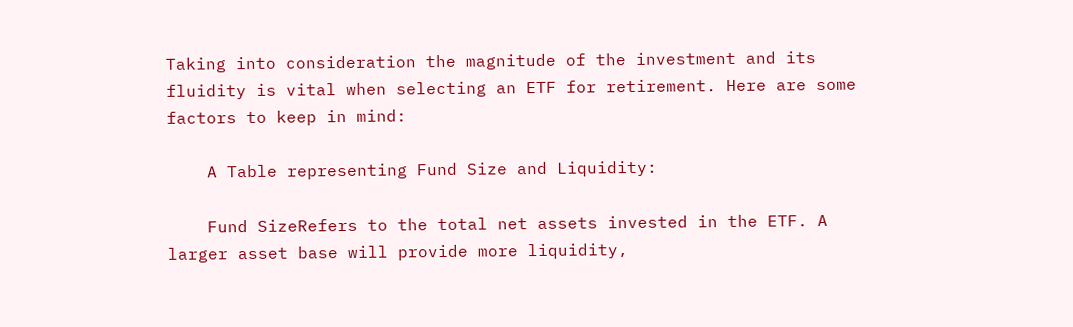Taking into consideration the magnitude of the investment and its fluidity is vital when selecting an ETF for retirement. Here are some factors to keep in mind:

    A Table representing Fund Size and Liquidity:

    Fund SizeRefers to the total net assets invested in the ETF. A larger asset base will provide more liquidity,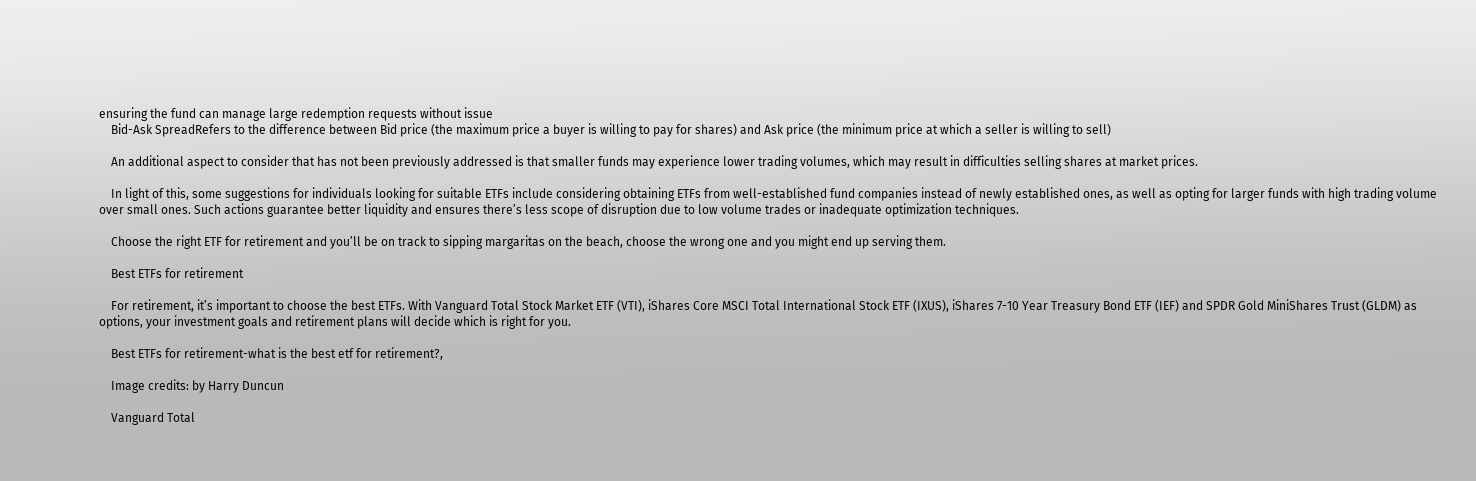ensuring the fund can manage large redemption requests without issue
    Bid-Ask SpreadRefers to the difference between Bid price (the maximum price a buyer is willing to pay for shares) and Ask price (the minimum price at which a seller is willing to sell)

    An additional aspect to consider that has not been previously addressed is that smaller funds may experience lower trading volumes, which may result in difficulties selling shares at market prices.

    In light of this, some suggestions for individuals looking for suitable ETFs include considering obtaining ETFs from well-established fund companies instead of newly established ones, as well as opting for larger funds with high trading volume over small ones. Such actions guarantee better liquidity and ensures there’s less scope of disruption due to low volume trades or inadequate optimization techniques.

    Choose the right ETF for retirement and you’ll be on track to sipping margaritas on the beach, choose the wrong one and you might end up serving them.

    Best ETFs for retirement

    For retirement, it’s important to choose the best ETFs. With Vanguard Total Stock Market ETF (VTI), iShares Core MSCI Total International Stock ETF (IXUS), iShares 7-10 Year Treasury Bond ETF (IEF) and SPDR Gold MiniShares Trust (GLDM) as options, your investment goals and retirement plans will decide which is right for you.

    Best ETFs for retirement-what is the best etf for retirement?,

    Image credits: by Harry Duncun

    Vanguard Total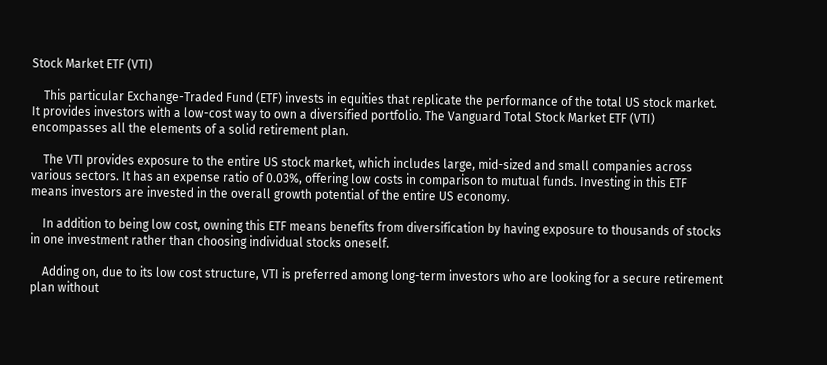Stock Market ETF (VTI)

    This particular Exchange-Traded Fund (ETF) invests in equities that replicate the performance of the total US stock market. It provides investors with a low-cost way to own a diversified portfolio. The Vanguard Total Stock Market ETF (VTI) encompasses all the elements of a solid retirement plan.

    The VTI provides exposure to the entire US stock market, which includes large, mid-sized and small companies across various sectors. It has an expense ratio of 0.03%, offering low costs in comparison to mutual funds. Investing in this ETF means investors are invested in the overall growth potential of the entire US economy.

    In addition to being low cost, owning this ETF means benefits from diversification by having exposure to thousands of stocks in one investment rather than choosing individual stocks oneself.

    Adding on, due to its low cost structure, VTI is preferred among long-term investors who are looking for a secure retirement plan without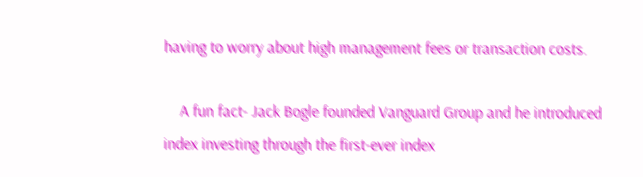having to worry about high management fees or transaction costs.

    A fun fact- Jack Bogle founded Vanguard Group and he introduced index investing through the first-ever index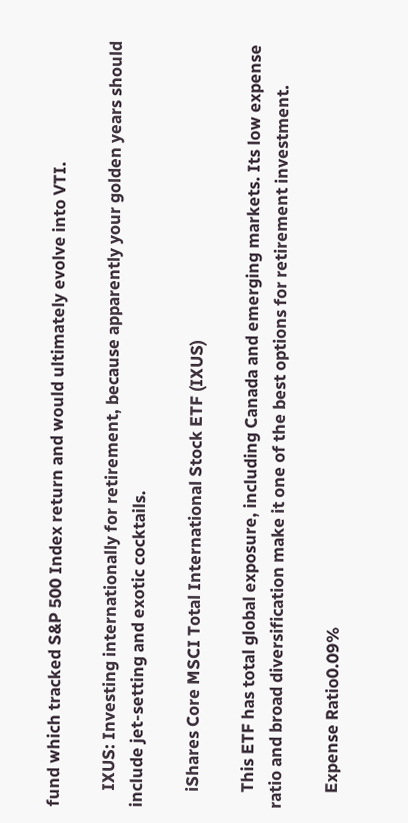fund which tracked S&P 500 Index return and would ultimately evolve into VTI.

    IXUS: Investing internationally for retirement, because apparently your golden years should include jet-setting and exotic cocktails.

    iShares Core MSCI Total International Stock ETF (IXUS)

    This ETF has total global exposure, including Canada and emerging markets. Its low expense ratio and broad diversification make it one of the best options for retirement investment.

    Expense Ratio0.09%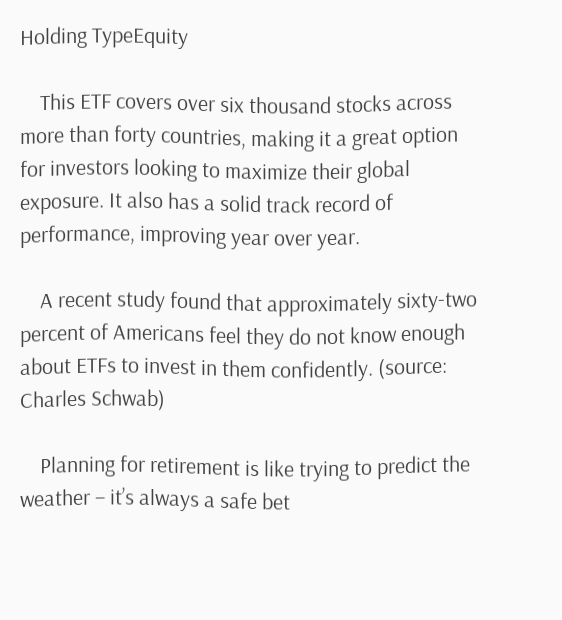Holding TypeEquity

    This ETF covers over six thousand stocks across more than forty countries, making it a great option for investors looking to maximize their global exposure. It also has a solid track record of performance, improving year over year.

    A recent study found that approximately sixty-two percent of Americans feel they do not know enough about ETFs to invest in them confidently. (source: Charles Schwab)

    Planning for retirement is like trying to predict the weather – it’s always a safe bet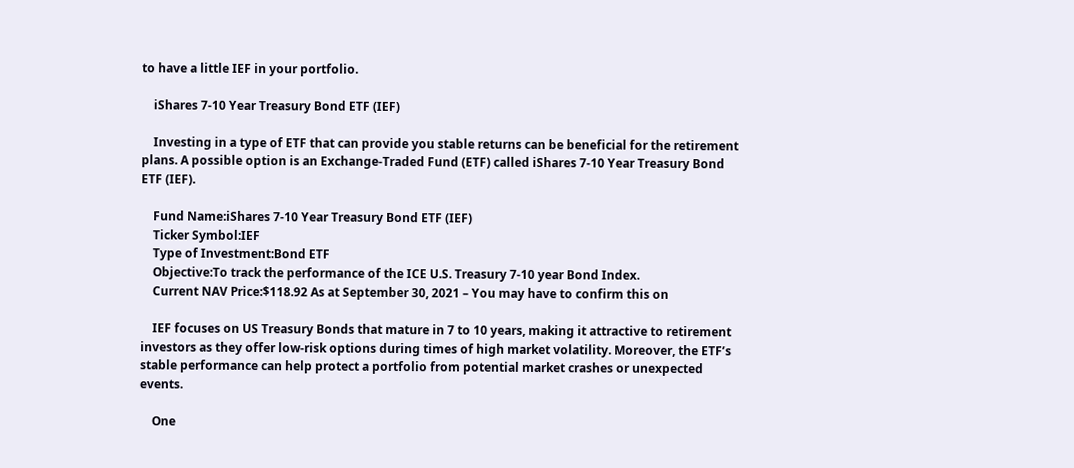to have a little IEF in your portfolio.

    iShares 7-10 Year Treasury Bond ETF (IEF)

    Investing in a type of ETF that can provide you stable returns can be beneficial for the retirement plans. A possible option is an Exchange-Traded Fund (ETF) called iShares 7-10 Year Treasury Bond ETF (IEF).

    Fund Name:iShares 7-10 Year Treasury Bond ETF (IEF)
    Ticker Symbol:IEF
    Type of Investment:Bond ETF
    Objective:To track the performance of the ICE U.S. Treasury 7-10 year Bond Index.
    Current NAV Price:$118.92 As at September 30, 2021 – You may have to confirm this on

    IEF focuses on US Treasury Bonds that mature in 7 to 10 years, making it attractive to retirement investors as they offer low-risk options during times of high market volatility. Moreover, the ETF’s stable performance can help protect a portfolio from potential market crashes or unexpected events.

    One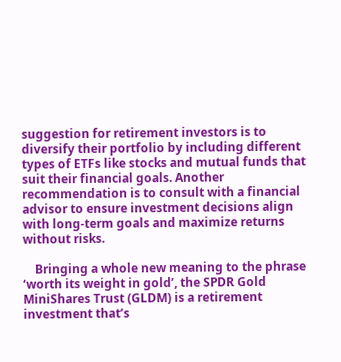suggestion for retirement investors is to diversify their portfolio by including different types of ETFs like stocks and mutual funds that suit their financial goals. Another recommendation is to consult with a financial advisor to ensure investment decisions align with long-term goals and maximize returns without risks.

    Bringing a whole new meaning to the phrase ‘worth its weight in gold’, the SPDR Gold MiniShares Trust (GLDM) is a retirement investment that’s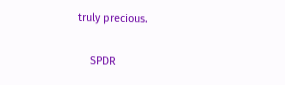truly precious.

    SPDR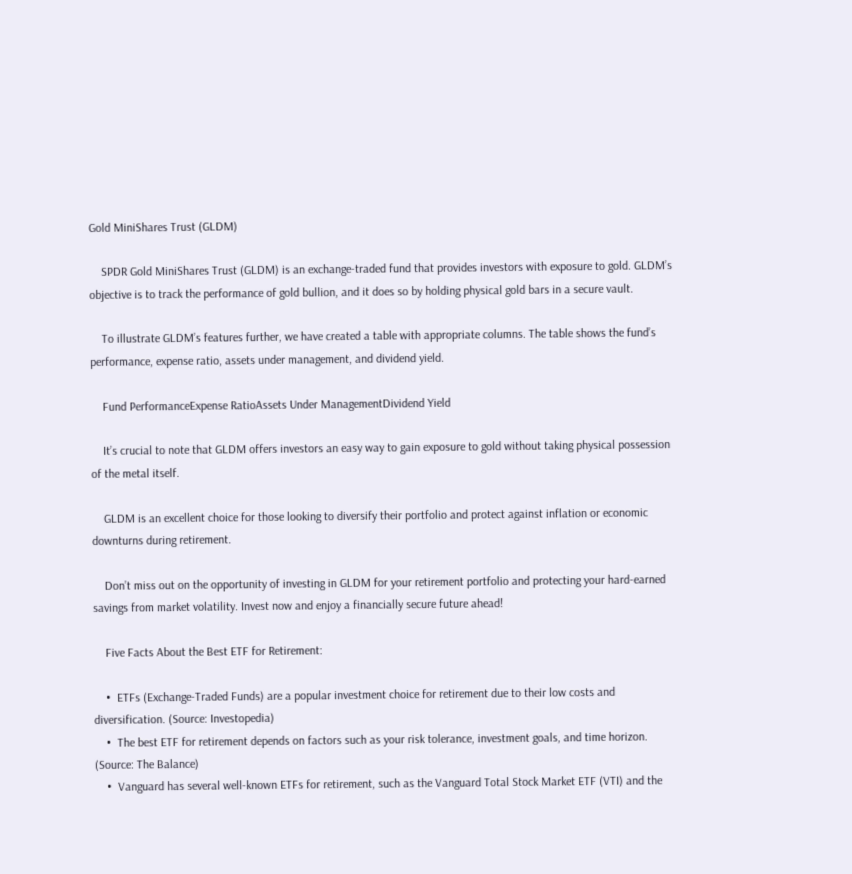Gold MiniShares Trust (GLDM)

    SPDR Gold MiniShares Trust (GLDM) is an exchange-traded fund that provides investors with exposure to gold. GLDM’s objective is to track the performance of gold bullion, and it does so by holding physical gold bars in a secure vault.

    To illustrate GLDM’s features further, we have created a table with appropriate columns. The table shows the fund’s performance, expense ratio, assets under management, and dividend yield.

    Fund PerformanceExpense RatioAssets Under ManagementDividend Yield

    It’s crucial to note that GLDM offers investors an easy way to gain exposure to gold without taking physical possession of the metal itself.

    GLDM is an excellent choice for those looking to diversify their portfolio and protect against inflation or economic downturns during retirement.

    Don’t miss out on the opportunity of investing in GLDM for your retirement portfolio and protecting your hard-earned savings from market volatility. Invest now and enjoy a financially secure future ahead!

    Five Facts About the Best ETF for Retirement:

    •  ETFs (Exchange-Traded Funds) are a popular investment choice for retirement due to their low costs and diversification. (Source: Investopedia)
    •  The best ETF for retirement depends on factors such as your risk tolerance, investment goals, and time horizon. (Source: The Balance)
    •  Vanguard has several well-known ETFs for retirement, such as the Vanguard Total Stock Market ETF (VTI) and the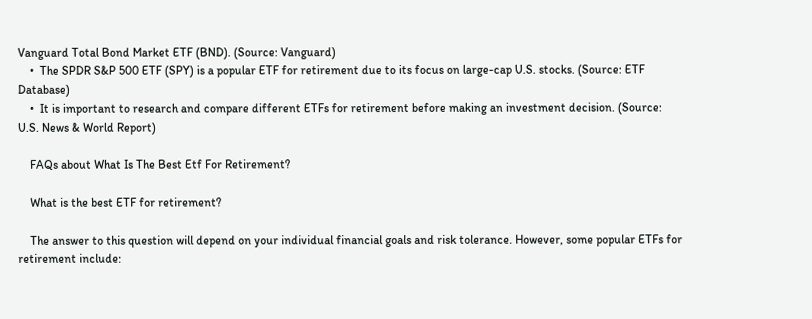Vanguard Total Bond Market ETF (BND). (Source: Vanguard)
    •  The SPDR S&P 500 ETF (SPY) is a popular ETF for retirement due to its focus on large-cap U.S. stocks. (Source: ETF Database)
    •  It is important to research and compare different ETFs for retirement before making an investment decision. (Source: U.S. News & World Report)

    FAQs about What Is The Best Etf For Retirement?

    What is the best ETF for retirement?

    The answer to this question will depend on your individual financial goals and risk tolerance. However, some popular ETFs for retirement include: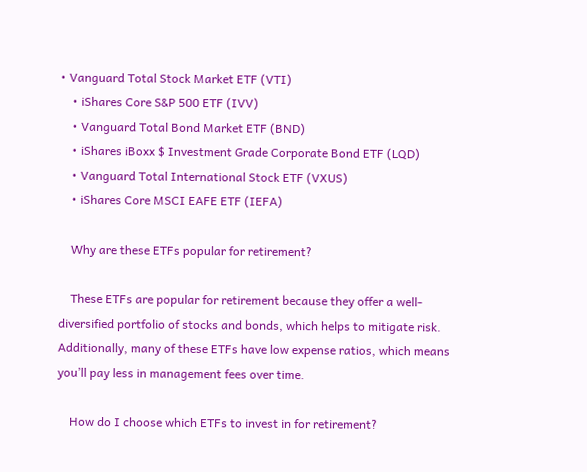• Vanguard Total Stock Market ETF (VTI)
    • iShares Core S&P 500 ETF (IVV)
    • Vanguard Total Bond Market ETF (BND)
    • iShares iBoxx $ Investment Grade Corporate Bond ETF (LQD)
    • Vanguard Total International Stock ETF (VXUS)
    • iShares Core MSCI EAFE ETF (IEFA)

    Why are these ETFs popular for retirement?

    These ETFs are popular for retirement because they offer a well-diversified portfolio of stocks and bonds, which helps to mitigate risk. Additionally, many of these ETFs have low expense ratios, which means you’ll pay less in management fees over time.

    How do I choose which ETFs to invest in for retirement?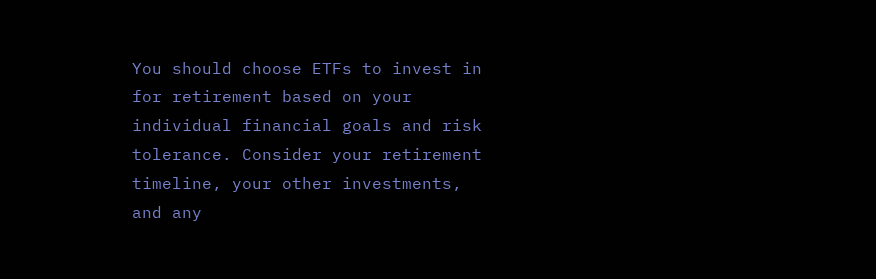You should choose ETFs to invest in for retirement based on your individual financial goals and risk tolerance. Consider your retirement timeline, your other investments, and any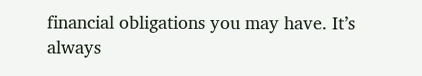financial obligations you may have. It’s always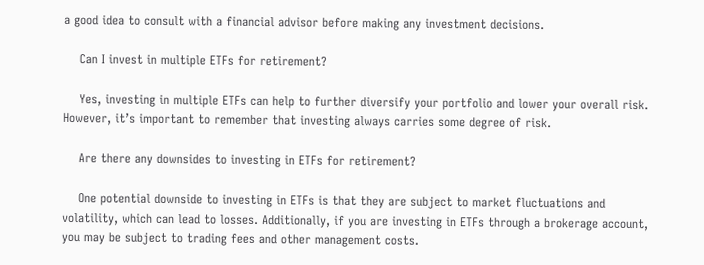a good idea to consult with a financial advisor before making any investment decisions.

    Can I invest in multiple ETFs for retirement?

    Yes, investing in multiple ETFs can help to further diversify your portfolio and lower your overall risk. However, it’s important to remember that investing always carries some degree of risk.

    Are there any downsides to investing in ETFs for retirement?

    One potential downside to investing in ETFs is that they are subject to market fluctuations and volatility, which can lead to losses. Additionally, if you are investing in ETFs through a brokerage account, you may be subject to trading fees and other management costs.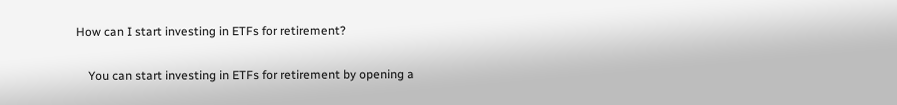How can I start investing in ETFs for retirement?

    You can start investing in ETFs for retirement by opening a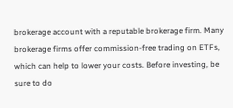brokerage account with a reputable brokerage firm. Many brokerage firms offer commission-free trading on ETFs, which can help to lower your costs. Before investing, be sure to do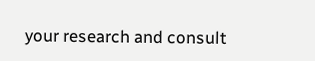your research and consult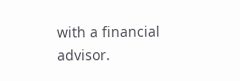with a financial advisor.